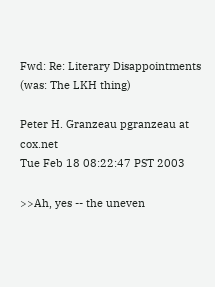Fwd: Re: Literary Disappointments (was: The LKH thing)

Peter H. Granzeau pgranzeau at cox.net
Tue Feb 18 08:22:47 PST 2003

>>Ah, yes -- the uneven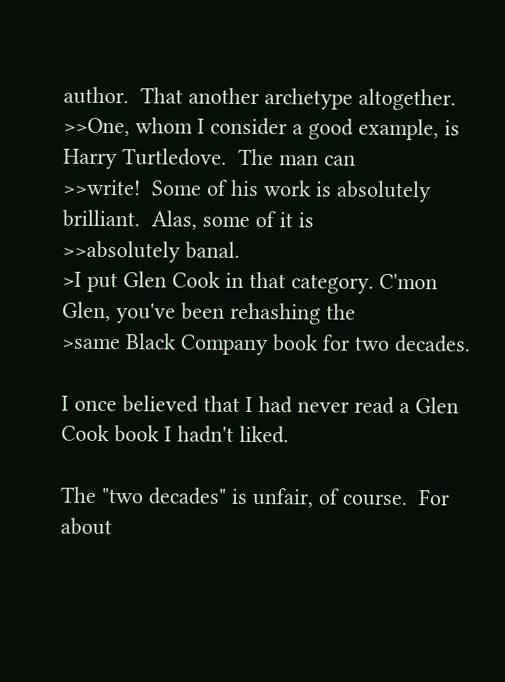author.  That another archetype altogether.
>>One, whom I consider a good example, is Harry Turtledove.  The man can
>>write!  Some of his work is absolutely brilliant.  Alas, some of it is
>>absolutely banal.
>I put Glen Cook in that category. C'mon Glen, you've been rehashing the
>same Black Company book for two decades.

I once believed that I had never read a Glen Cook book I hadn't liked.

The "two decades" is unfair, of course.  For about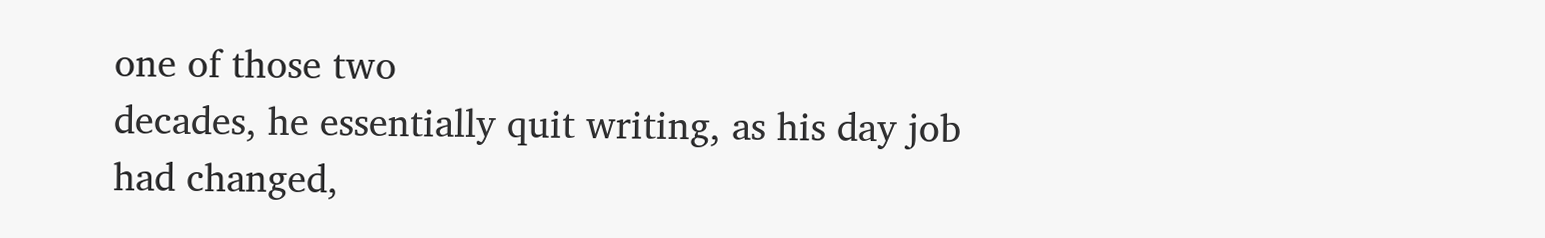one of those two
decades, he essentially quit writing, as his day job had changed,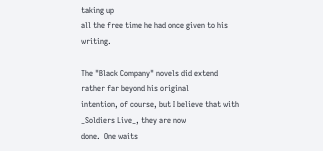taking up
all the free time he had once given to his writing.

The "Black Company" novels did extend rather far beyond his original
intention, of course, but I believe that with _Soldiers Live_, they are now
done.  One waits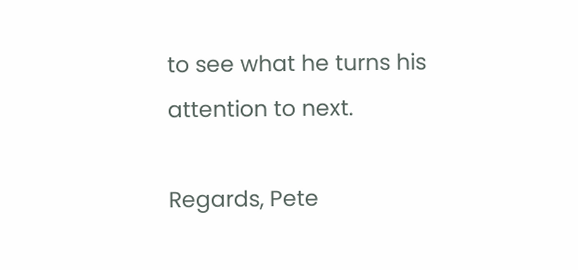to see what he turns his attention to next.

Regards, Pete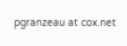pgranzeau at cox.net